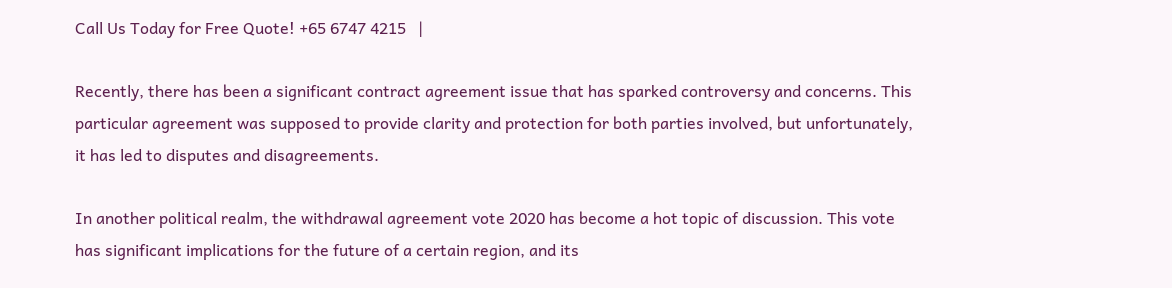Call Us Today for Free Quote! +65 6747 4215   |

Recently, there has been a significant contract agreement issue that has sparked controversy and concerns. This particular agreement was supposed to provide clarity and protection for both parties involved, but unfortunately, it has led to disputes and disagreements.

In another political realm, the withdrawal agreement vote 2020 has become a hot topic of discussion. This vote has significant implications for the future of a certain region, and its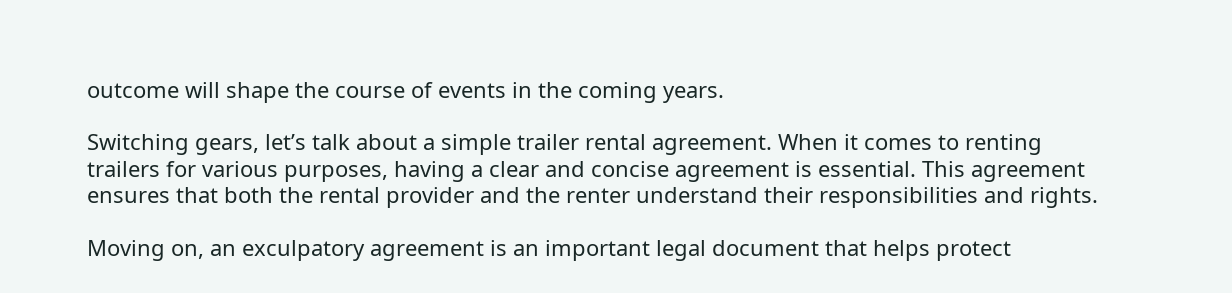outcome will shape the course of events in the coming years.

Switching gears, let’s talk about a simple trailer rental agreement. When it comes to renting trailers for various purposes, having a clear and concise agreement is essential. This agreement ensures that both the rental provider and the renter understand their responsibilities and rights.

Moving on, an exculpatory agreement is an important legal document that helps protect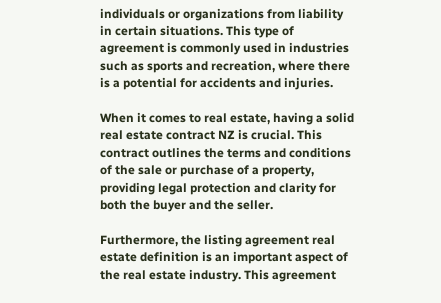individuals or organizations from liability in certain situations. This type of agreement is commonly used in industries such as sports and recreation, where there is a potential for accidents and injuries.

When it comes to real estate, having a solid real estate contract NZ is crucial. This contract outlines the terms and conditions of the sale or purchase of a property, providing legal protection and clarity for both the buyer and the seller.

Furthermore, the listing agreement real estate definition is an important aspect of the real estate industry. This agreement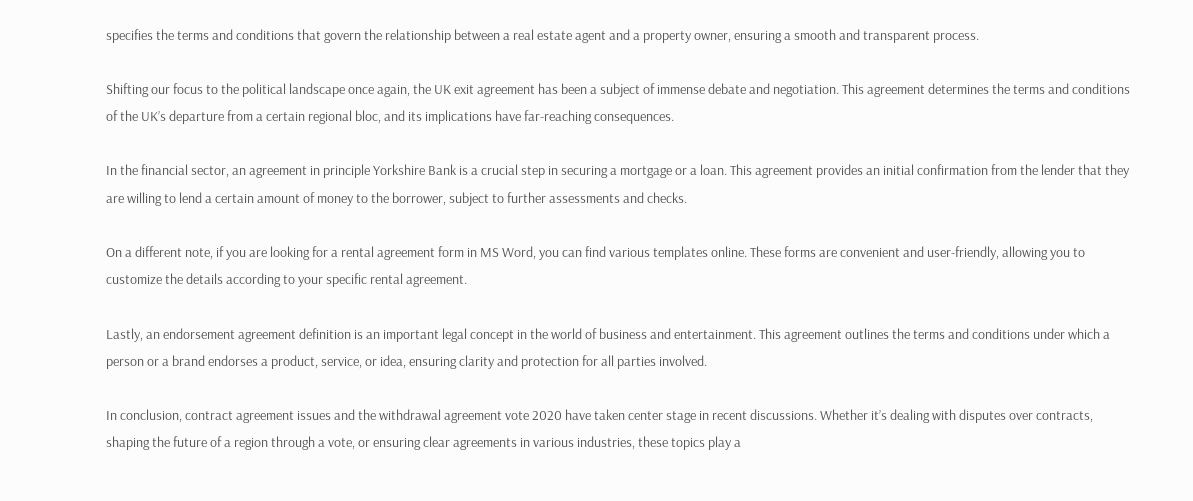specifies the terms and conditions that govern the relationship between a real estate agent and a property owner, ensuring a smooth and transparent process.

Shifting our focus to the political landscape once again, the UK exit agreement has been a subject of immense debate and negotiation. This agreement determines the terms and conditions of the UK’s departure from a certain regional bloc, and its implications have far-reaching consequences.

In the financial sector, an agreement in principle Yorkshire Bank is a crucial step in securing a mortgage or a loan. This agreement provides an initial confirmation from the lender that they are willing to lend a certain amount of money to the borrower, subject to further assessments and checks.

On a different note, if you are looking for a rental agreement form in MS Word, you can find various templates online. These forms are convenient and user-friendly, allowing you to customize the details according to your specific rental agreement.

Lastly, an endorsement agreement definition is an important legal concept in the world of business and entertainment. This agreement outlines the terms and conditions under which a person or a brand endorses a product, service, or idea, ensuring clarity and protection for all parties involved.

In conclusion, contract agreement issues and the withdrawal agreement vote 2020 have taken center stage in recent discussions. Whether it’s dealing with disputes over contracts, shaping the future of a region through a vote, or ensuring clear agreements in various industries, these topics play a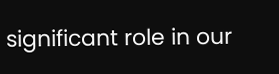significant role in our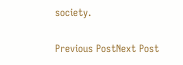society.

Previous PostNext Post